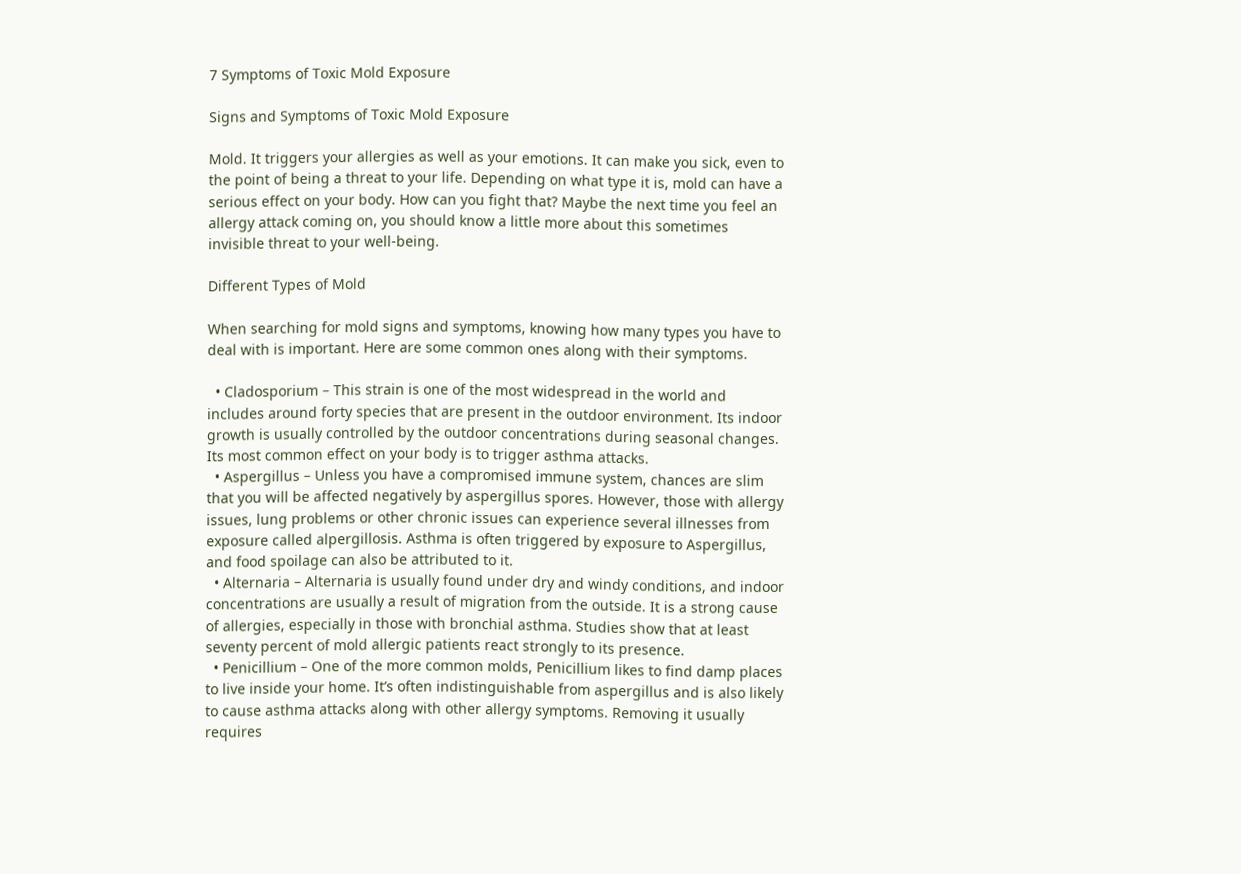7 Symptoms of Toxic Mold Exposure

Signs and Symptoms of Toxic Mold Exposure

Mold. It triggers your allergies as well as your emotions. It can make you sick, even to the point of being a threat to your life. Depending on what type it is, mold can have a serious effect on your body. How can you fight that? Maybe the next time you feel an allergy attack coming on, you should know a little more about this sometimes invisible threat to your well-being.

Different Types of Mold

When searching for mold signs and symptoms, knowing how many types you have to deal with is important. Here are some common ones along with their symptoms.

  • Cladosporium – This strain is one of the most widespread in the world and includes around forty species that are present in the outdoor environment. Its indoor growth is usually controlled by the outdoor concentrations during seasonal changes. Its most common effect on your body is to trigger asthma attacks.
  • Aspergillus – Unless you have a compromised immune system, chances are slim that you will be affected negatively by aspergillus spores. However, those with allergy issues, lung problems or other chronic issues can experience several illnesses from exposure called alpergillosis. Asthma is often triggered by exposure to Aspergillus, and food spoilage can also be attributed to it.
  • Alternaria – Alternaria is usually found under dry and windy conditions, and indoor concentrations are usually a result of migration from the outside. It is a strong cause of allergies, especially in those with bronchial asthma. Studies show that at least seventy percent of mold allergic patients react strongly to its presence.
  • Penicillium – One of the more common molds, Penicillium likes to find damp places to live inside your home. It’s often indistinguishable from aspergillus and is also likely to cause asthma attacks along with other allergy symptoms. Removing it usually requires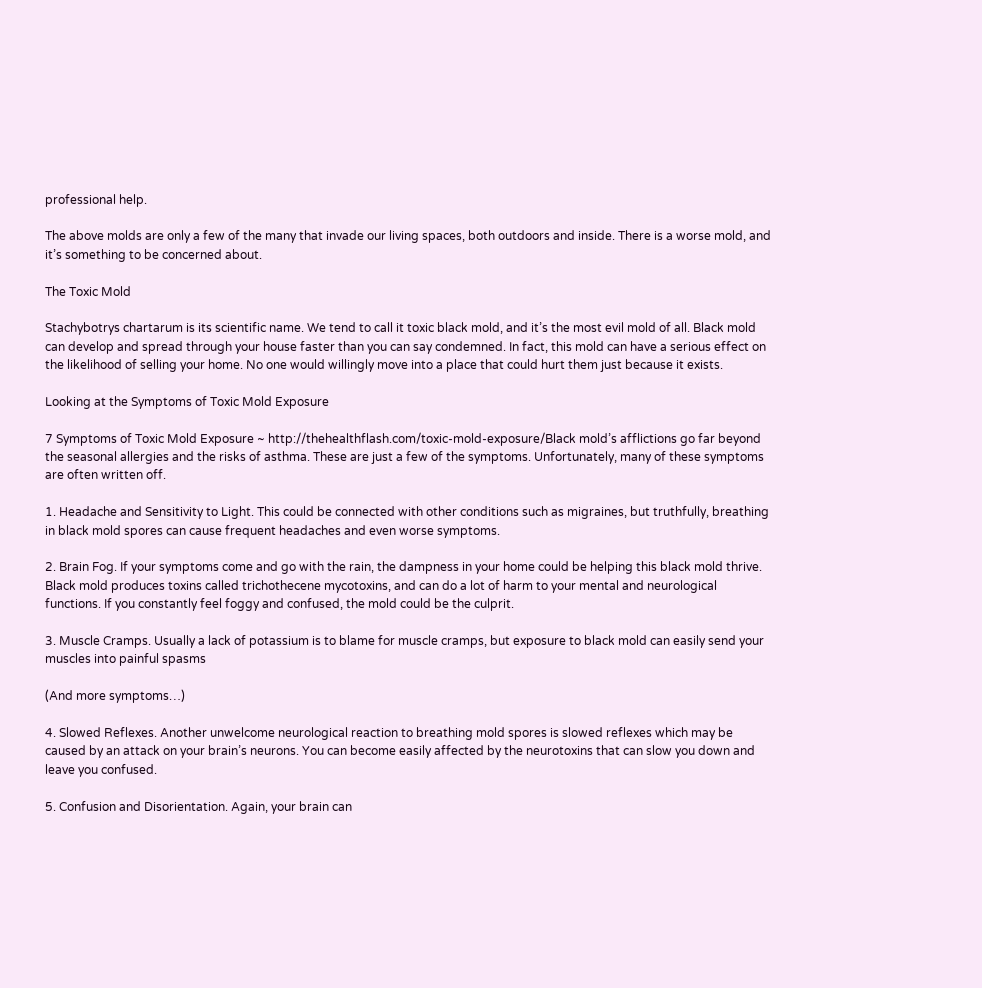professional help.

The above molds are only a few of the many that invade our living spaces, both outdoors and inside. There is a worse mold, and it’s something to be concerned about.

The Toxic Mold

Stachybotrys chartarum is its scientific name. We tend to call it toxic black mold, and it’s the most evil mold of all. Black mold can develop and spread through your house faster than you can say condemned. In fact, this mold can have a serious effect on the likelihood of selling your home. No one would willingly move into a place that could hurt them just because it exists.

Looking at the Symptoms of Toxic Mold Exposure

7 Symptoms of Toxic Mold Exposure ~ http://thehealthflash.com/toxic-mold-exposure/Black mold’s afflictions go far beyond the seasonal allergies and the risks of asthma. These are just a few of the symptoms. Unfortunately, many of these symptoms are often written off.

1. Headache and Sensitivity to Light. This could be connected with other conditions such as migraines, but truthfully, breathing in black mold spores can cause frequent headaches and even worse symptoms.

2. Brain Fog. If your symptoms come and go with the rain, the dampness in your home could be helping this black mold thrive. Black mold produces toxins called trichothecene mycotoxins, and can do a lot of harm to your mental and neurological functions. If you constantly feel foggy and confused, the mold could be the culprit.

3. Muscle Cramps. Usually a lack of potassium is to blame for muscle cramps, but exposure to black mold can easily send your muscles into painful spasms

(And more symptoms…)

4. Slowed Reflexes. Another unwelcome neurological reaction to breathing mold spores is slowed reflexes which may be caused by an attack on your brain’s neurons. You can become easily affected by the neurotoxins that can slow you down and leave you confused.

5. Confusion and Disorientation. Again, your brain can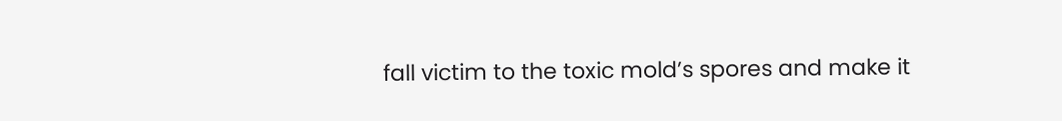fall victim to the toxic mold’s spores and make it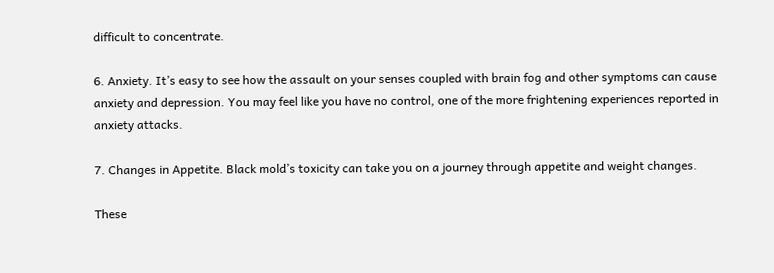difficult to concentrate.

6. Anxiety. It’s easy to see how the assault on your senses coupled with brain fog and other symptoms can cause anxiety and depression. You may feel like you have no control, one of the more frightening experiences reported in anxiety attacks.

7. Changes in Appetite. Black mold’s toxicity can take you on a journey through appetite and weight changes.

These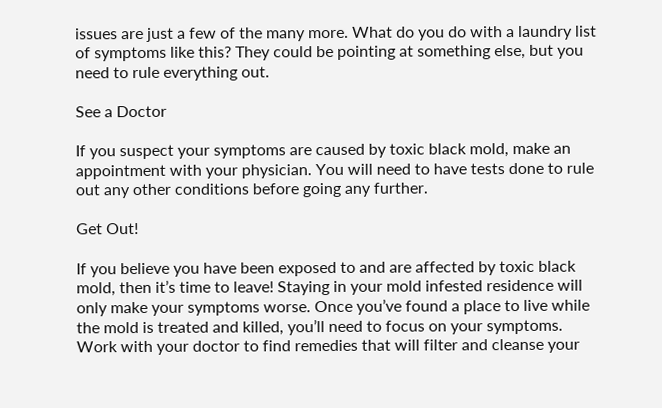issues are just a few of the many more. What do you do with a laundry list of symptoms like this? They could be pointing at something else, but you need to rule everything out.

See a Doctor

If you suspect your symptoms are caused by toxic black mold, make an appointment with your physician. You will need to have tests done to rule out any other conditions before going any further.

Get Out!

If you believe you have been exposed to and are affected by toxic black mold, then it’s time to leave! Staying in your mold infested residence will only make your symptoms worse. Once you’ve found a place to live while the mold is treated and killed, you’ll need to focus on your symptoms. Work with your doctor to find remedies that will filter and cleanse your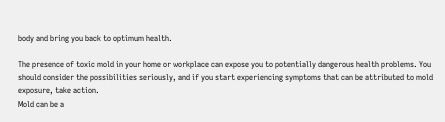body and bring you back to optimum health.

The presence of toxic mold in your home or workplace can expose you to potentially dangerous health problems. You should consider the possibilities seriously, and if you start experiencing symptoms that can be attributed to mold exposure, take action.
Mold can be a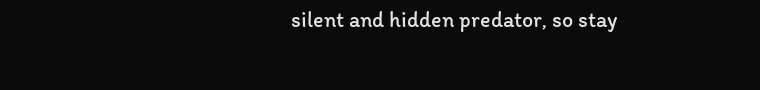silent and hidden predator, so stay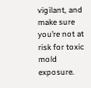vigilant, and make sure you’re not at risk for toxic mold exposure.